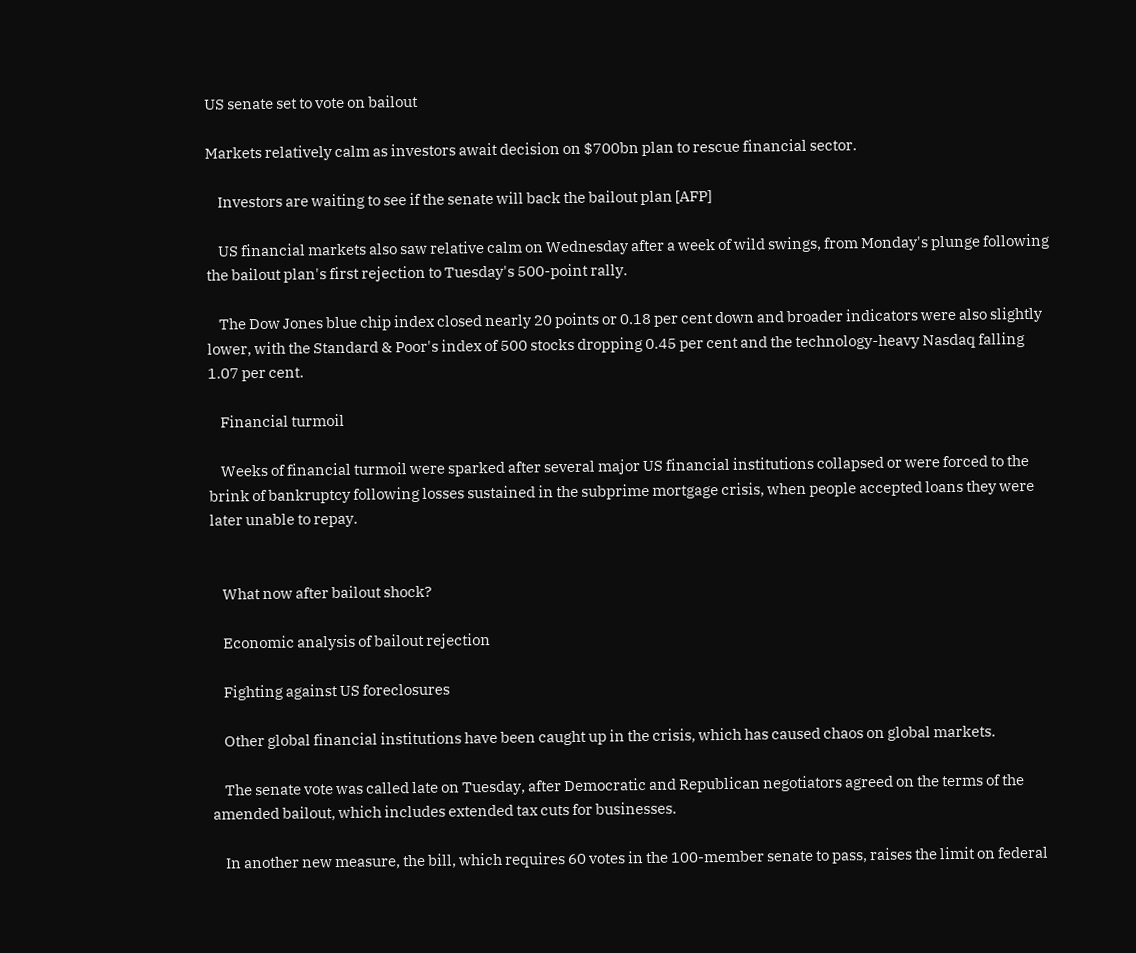US senate set to vote on bailout

Markets relatively calm as investors await decision on $700bn plan to rescue financial sector.

    Investors are waiting to see if the senate will back the bailout plan [AFP]

    US financial markets also saw relative calm on Wednesday after a week of wild swings, from Monday's plunge following the bailout plan's first rejection to Tuesday's 500-point rally.

    The Dow Jones blue chip index closed nearly 20 points or 0.18 per cent down and broader indicators were also slightly lower, with the Standard & Poor's index of 500 stocks dropping 0.45 per cent and the technology-heavy Nasdaq falling 1.07 per cent.

    Financial turmoil

    Weeks of financial turmoil were sparked after several major US financial institutions collapsed or were forced to the brink of bankruptcy following losses sustained in the subprime mortgage crisis, when people accepted loans they were later unable to repay.


    What now after bailout shock?

    Economic analysis of bailout rejection

    Fighting against US foreclosures

    Other global financial institutions have been caught up in the crisis, which has caused chaos on global markets.

    The senate vote was called late on Tuesday, after Democratic and Republican negotiators agreed on the terms of the amended bailout, which includes extended tax cuts for businesses.

    In another new measure, the bill, which requires 60 votes in the 100-member senate to pass, raises the limit on federal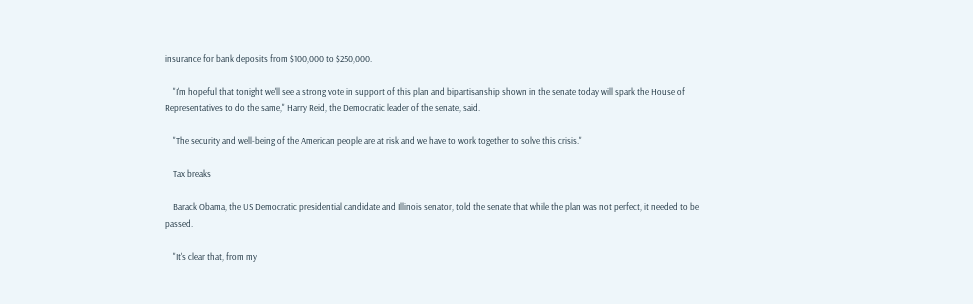insurance for bank deposits from $100,000 to $250,000.

    "I'm hopeful that tonight we'll see a strong vote in support of this plan and bipartisanship shown in the senate today will spark the House of Representatives to do the same," Harry Reid, the Democratic leader of the senate, said.

    "The security and well-being of the American people are at risk and we have to work together to solve this crisis."

    Tax breaks

    Barack Obama, the US Democratic presidential candidate and Illinois senator, told the senate that while the plan was not perfect, it needed to be passed.

    "It's clear that, from my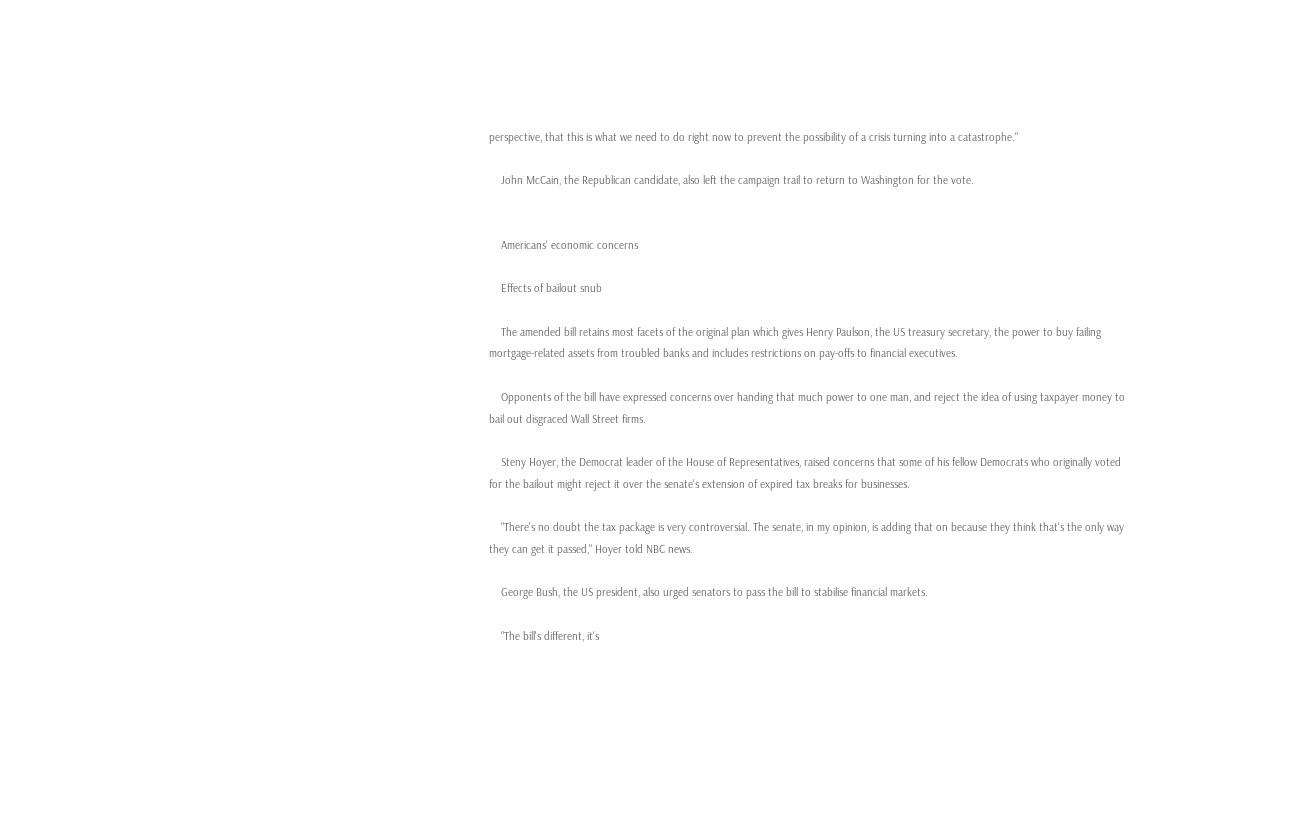perspective, that this is what we need to do right now to prevent the possibility of a crisis turning into a catastrophe."

    John McCain, the Republican candidate, also left the campaign trail to return to Washington for the vote.


    Americans' economic concerns

    Effects of bailout snub

    The amended bill retains most facets of the original plan which gives Henry Paulson, the US treasury secretary, the power to buy failing mortgage-related assets from troubled banks and includes restrictions on pay-offs to financial executives.

    Opponents of the bill have expressed concerns over handing that much power to one man, and reject the idea of using taxpayer money to bail out disgraced Wall Street firms.

    Steny Hoyer, the Democrat leader of the House of Representatives, raised concerns that some of his fellow Democrats who originally voted for the bailout might reject it over the senate's extension of expired tax breaks for businesses.

    "There's no doubt the tax package is very controversial. The senate, in my opinion, is adding that on because they think that's the only way they can get it passed," Hoyer told NBC news.

    George Bush, the US president, also urged senators to pass the bill to stabilise financial markets.

    "The bill's different, it's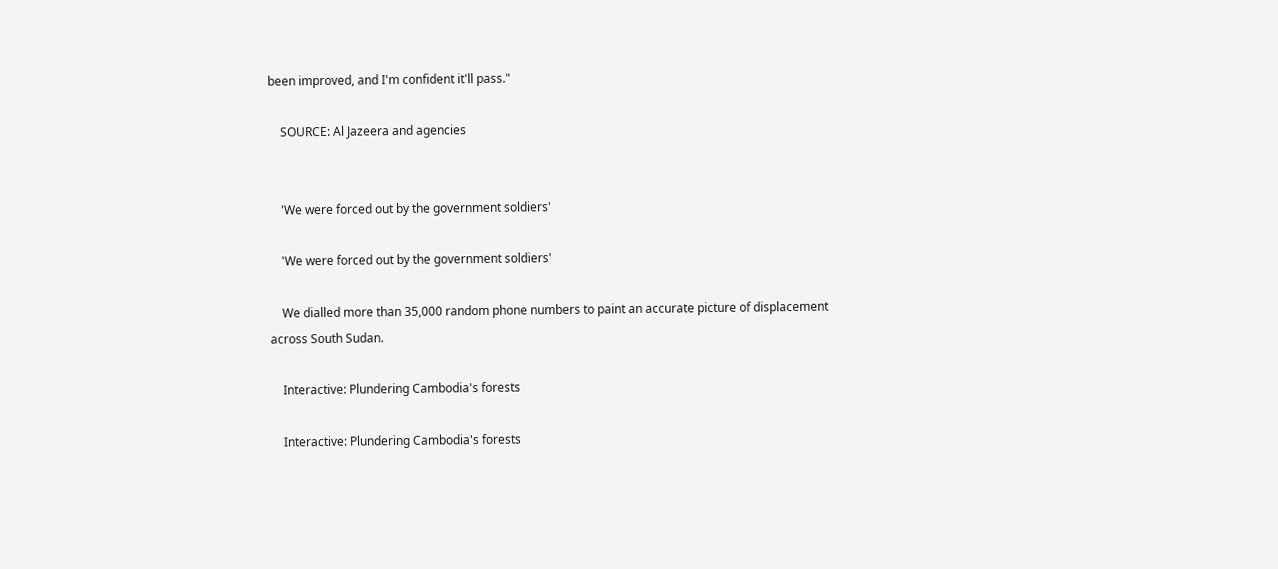been improved, and I'm confident it'll pass."

    SOURCE: Al Jazeera and agencies


    'We were forced out by the government soldiers'

    'We were forced out by the government soldiers'

    We dialled more than 35,000 random phone numbers to paint an accurate picture of displacement across South Sudan.

    Interactive: Plundering Cambodia's forests

    Interactive: Plundering Cambodia's forests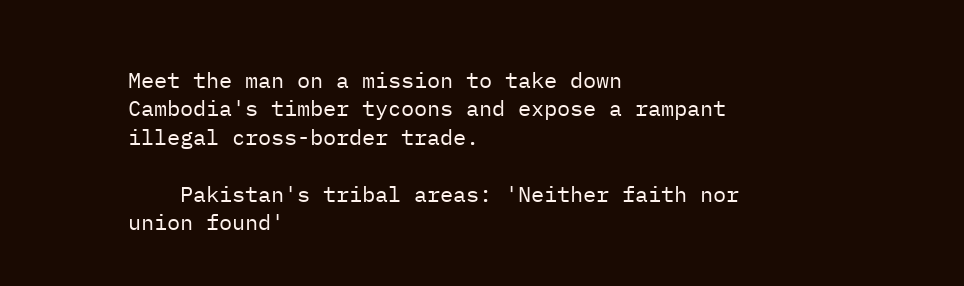Meet the man on a mission to take down Cambodia's timber tycoons and expose a rampant illegal cross-border trade.

    Pakistan's tribal areas: 'Neither faith nor union found'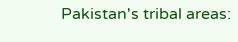Pakistan's tribal areas: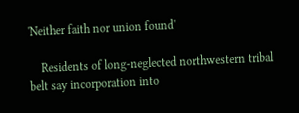'Neither faith nor union found'

    Residents of long-neglected northwestern tribal belt say incorporation into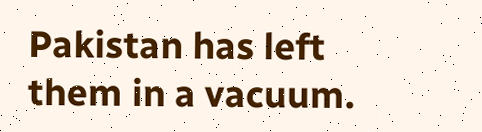Pakistan has left them in a vacuum.